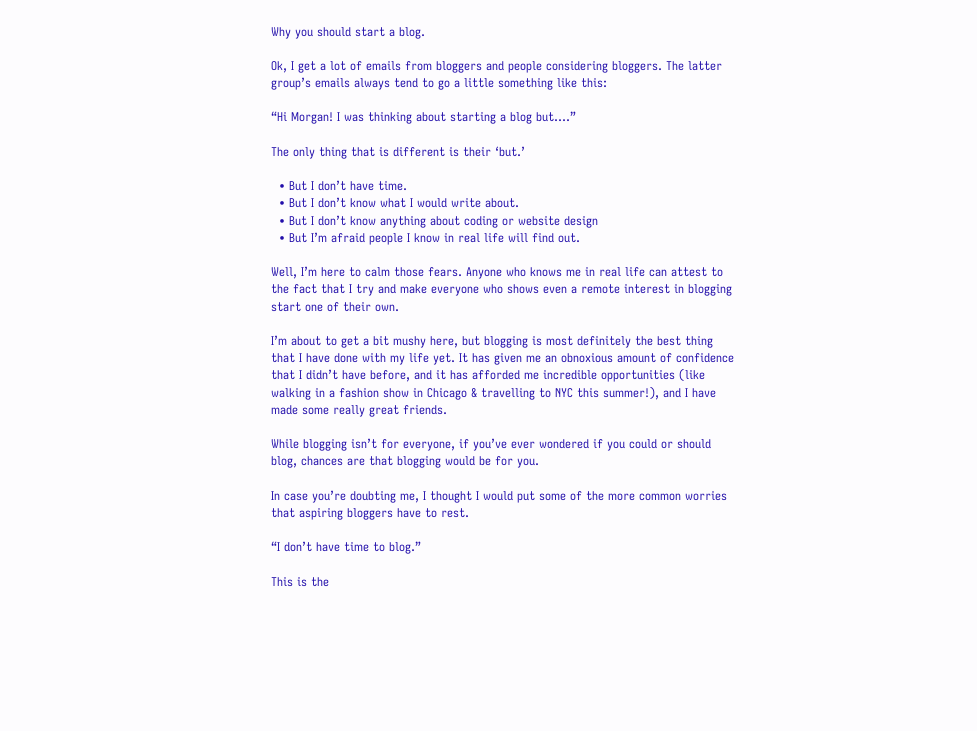Why you should start a blog.

Ok, I get a lot of emails from bloggers and people considering bloggers. The latter group’s emails always tend to go a little something like this:

“Hi Morgan! I was thinking about starting a blog but….”

The only thing that is different is their ‘but.’

  • But I don’t have time.
  • But I don’t know what I would write about.
  • But I don’t know anything about coding or website design
  • But I’m afraid people I know in real life will find out.

Well, I’m here to calm those fears. Anyone who knows me in real life can attest to the fact that I try and make everyone who shows even a remote interest in blogging start one of their own.

I’m about to get a bit mushy here, but blogging is most definitely the best thing that I have done with my life yet. It has given me an obnoxious amount of confidence that I didn’t have before, and it has afforded me incredible opportunities (like walking in a fashion show in Chicago & travelling to NYC this summer!), and I have made some really great friends.

While blogging isn’t for everyone, if you’ve ever wondered if you could or should blog, chances are that blogging would be for you.

In case you’re doubting me, I thought I would put some of the more common worries that aspiring bloggers have to rest.

“I don’t have time to blog.”

This is the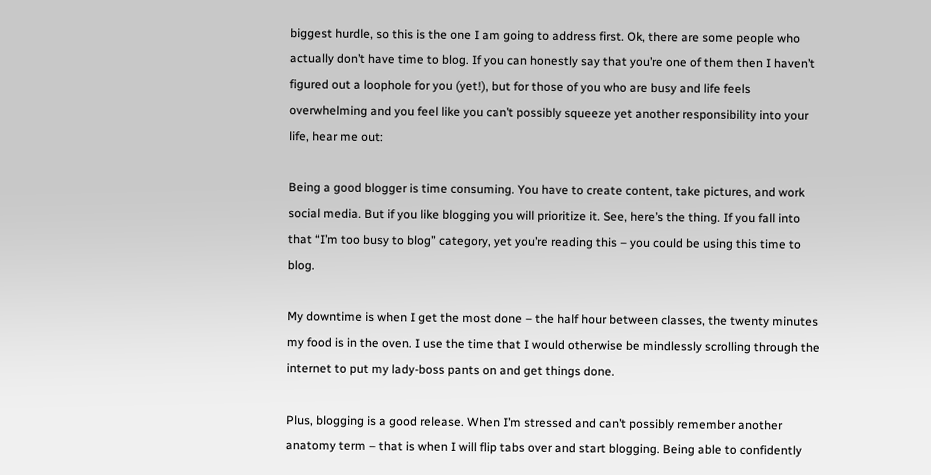biggest hurdle, so this is the one I am going to address first. Ok, there are some people who actually don’t have time to blog. If you can honestly say that you’re one of them then I haven’t figured out a loophole for you (yet!), but for those of you who are busy and life feels overwhelming and you feel like you can’t possibly squeeze yet another responsibility into your life, hear me out:

Being a good blogger is time consuming. You have to create content, take pictures, and work social media. But if you like blogging you will prioritize it. See, here’s the thing. If you fall into that “I’m too busy to blog” category, yet you’re reading this – you could be using this time to blog.

My downtime is when I get the most done – the half hour between classes, the twenty minutes my food is in the oven. I use the time that I would otherwise be mindlessly scrolling through the internet to put my lady-boss pants on and get things done.

Plus, blogging is a good release. When I’m stressed and can’t possibly remember another anatomy term – that is when I will flip tabs over and start blogging. Being able to confidently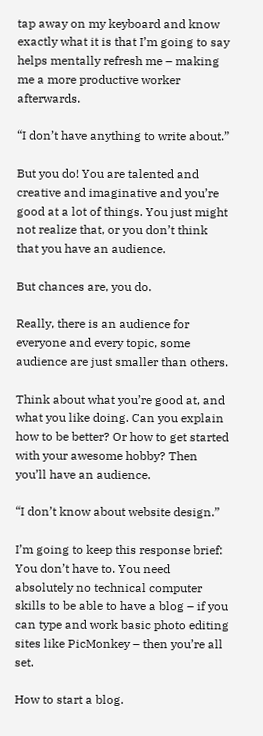tap away on my keyboard and know exactly what it is that I’m going to say helps mentally refresh me – making me a more productive worker afterwards.

“I don’t have anything to write about.”

But you do! You are talented and creative and imaginative and you’re good at a lot of things. You just might not realize that, or you don’t think that you have an audience.

But chances are, you do.

Really, there is an audience for everyone and every topic, some audience are just smaller than others.

Think about what you’re good at, and what you like doing. Can you explain how to be better? Or how to get started with your awesome hobby? Then you’ll have an audience.

“I don’t know about website design.”

I’m going to keep this response brief: You don’t have to. You need absolutely no technical computer skills to be able to have a blog – if you can type and work basic photo editing sites like PicMonkey – then you’re all set.

How to start a blog.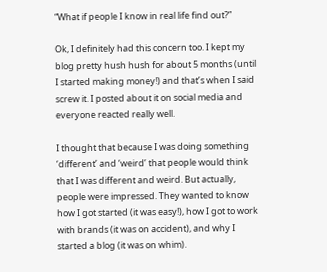“What if people I know in real life find out?”

Ok, I definitely had this concern too. I kept my blog pretty hush hush for about 5 months (until I started making money!) and that’s when I said screw it. I posted about it on social media and everyone reacted really well.

I thought that because I was doing something ‘different’ and ‘weird’ that people would think that I was different and weird. But actually, people were impressed. They wanted to know how I got started (it was easy!), how I got to work with brands (it was on accident), and why I started a blog (it was on whim).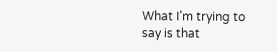What I’m trying to say is that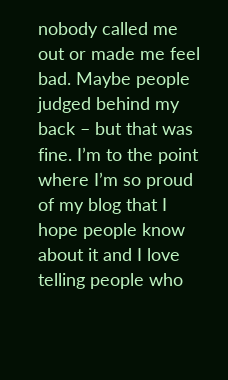nobody called me out or made me feel bad. Maybe people judged behind my back – but that was fine. I’m to the point where I’m so proud of my blog that I hope people know about it and I love telling people who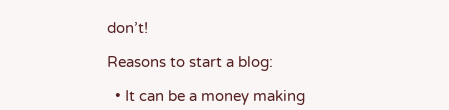don’t!

Reasons to start a blog:

  • It can be a money making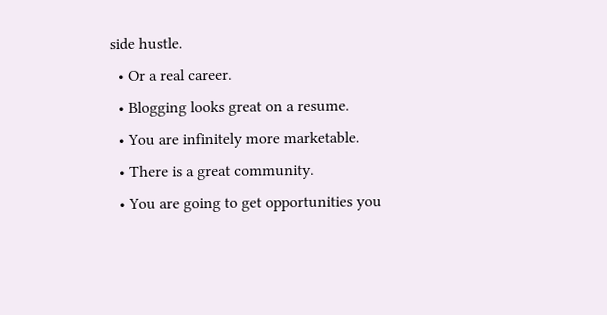side hustle.
  • Or a real career.
  • Blogging looks great on a resume.
  • You are infinitely more marketable.
  • There is a great community.
  • You are going to get opportunities you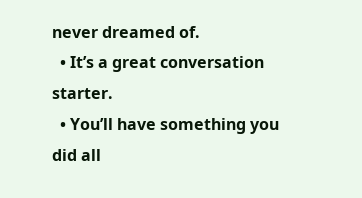never dreamed of.
  • It’s a great conversation starter.
  • You’ll have something you did all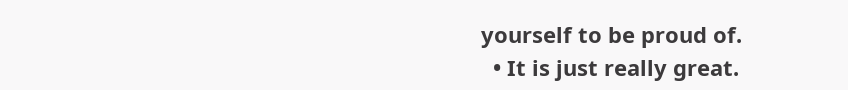yourself to be proud of.
  • It is just really great.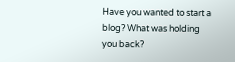Have you wanted to start a blog? What was holding you back?